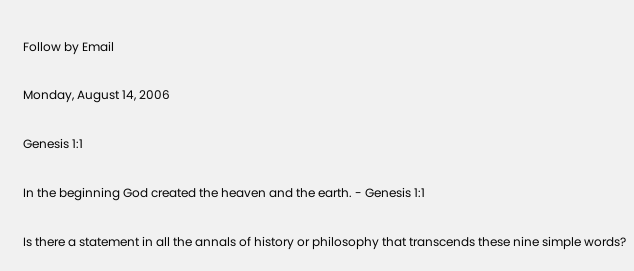Follow by Email

Monday, August 14, 2006

Genesis 1:1

In the beginning God created the heaven and the earth. - Genesis 1:1

Is there a statement in all the annals of history or philosophy that transcends these nine simple words?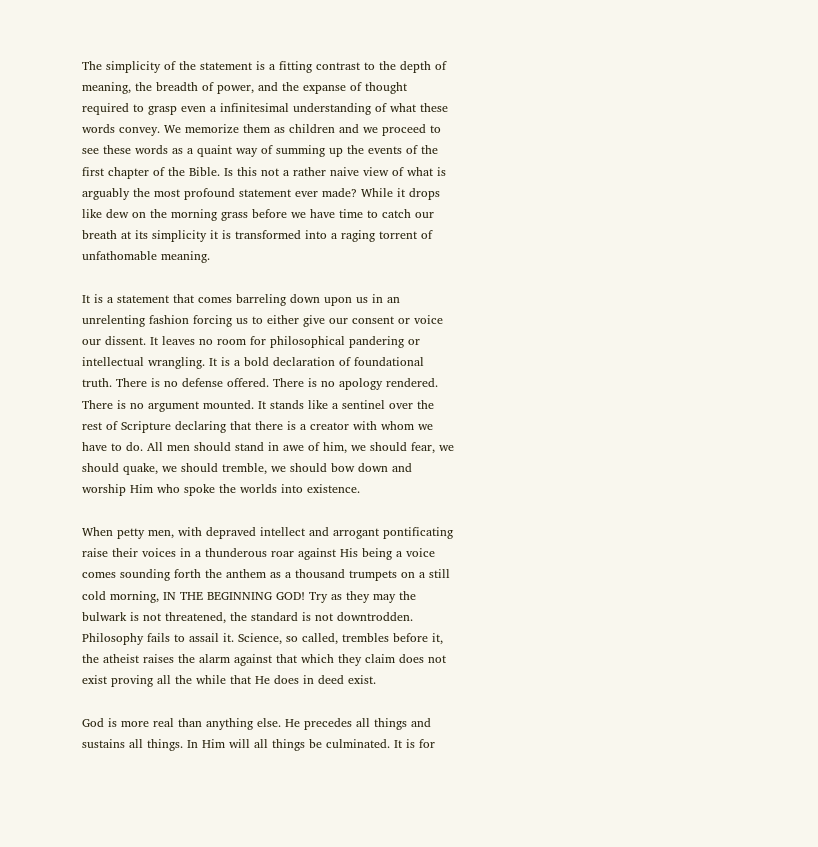The simplicity of the statement is a fitting contrast to the depth of meaning, the breadth of power, and the expanse of thought required to grasp even a infinitesimal understanding of what these words convey. We memorize them as children and we proceed to see these words as a quaint way of summing up the events of the first chapter of the Bible. Is this not a rather naive view of what is arguably the most profound statement ever made? While it drops like dew on the morning grass before we have time to catch our breath at its simplicity it is transformed into a raging torrent of unfathomable meaning.

It is a statement that comes barreling down upon us in an unrelenting fashion forcing us to either give our consent or voice our dissent. It leaves no room for philosophical pandering or intellectual wrangling. It is a bold declaration of foundational truth. There is no defense offered. There is no apology rendered. There is no argument mounted. It stands like a sentinel over the rest of Scripture declaring that there is a creator with whom we have to do. All men should stand in awe of him, we should fear, we should quake, we should tremble, we should bow down and worship Him who spoke the worlds into existence.

When petty men, with depraved intellect and arrogant pontificating raise their voices in a thunderous roar against His being a voice comes sounding forth the anthem as a thousand trumpets on a still cold morning, IN THE BEGINNING GOD! Try as they may the bulwark is not threatened, the standard is not downtrodden. Philosophy fails to assail it. Science, so called, trembles before it, the atheist raises the alarm against that which they claim does not exist proving all the while that He does in deed exist.

God is more real than anything else. He precedes all things and sustains all things. In Him will all things be culminated. It is for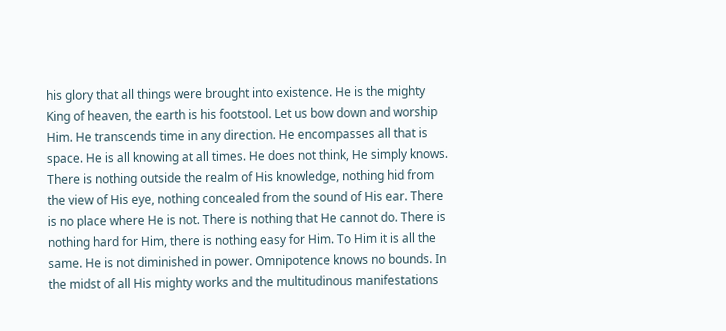his glory that all things were brought into existence. He is the mighty King of heaven, the earth is his footstool. Let us bow down and worship Him. He transcends time in any direction. He encompasses all that is space. He is all knowing at all times. He does not think, He simply knows. There is nothing outside the realm of His knowledge, nothing hid from the view of His eye, nothing concealed from the sound of His ear. There is no place where He is not. There is nothing that He cannot do. There is nothing hard for Him, there is nothing easy for Him. To Him it is all the same. He is not diminished in power. Omnipotence knows no bounds. In the midst of all His mighty works and the multitudinous manifestations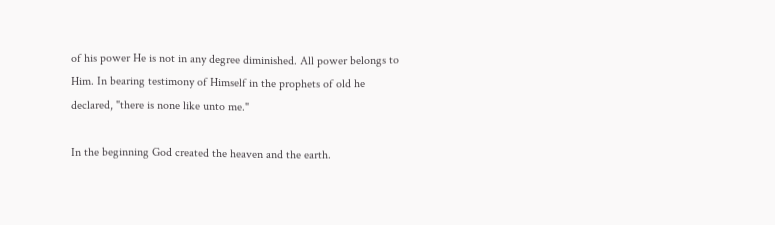of his power He is not in any degree diminished. All power belongs to Him. In bearing testimony of Himself in the prophets of old he declared, "there is none like unto me."

In the beginning God created the heaven and the earth.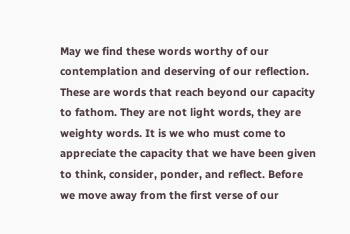May we find these words worthy of our contemplation and deserving of our reflection. These are words that reach beyond our capacity to fathom. They are not light words, they are weighty words. It is we who must come to appreciate the capacity that we have been given to think, consider, ponder, and reflect. Before we move away from the first verse of our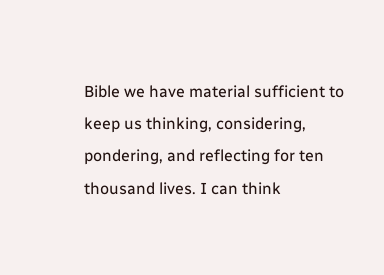Bible we have material sufficient to keep us thinking, considering, pondering, and reflecting for ten thousand lives. I can think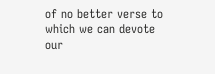of no better verse to which we can devote our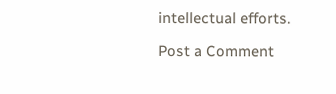intellectual efforts.

Post a Comment